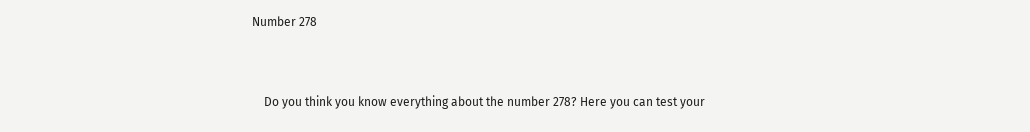Number 278


    Do you think you know everything about the number 278? Here you can test your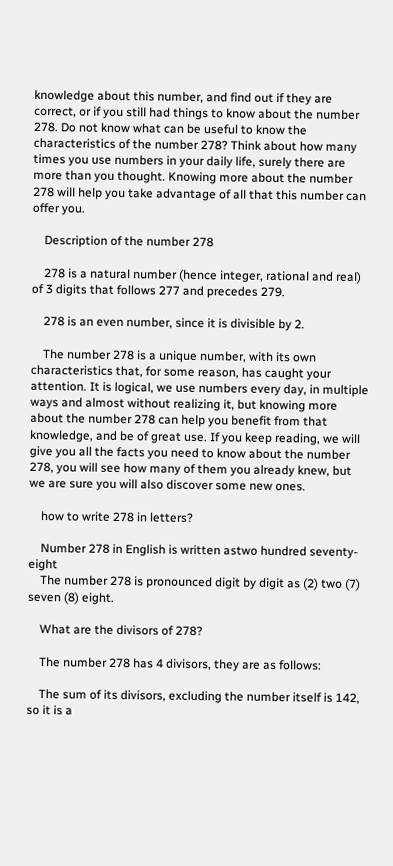knowledge about this number, and find out if they are correct, or if you still had things to know about the number 278. Do not know what can be useful to know the characteristics of the number 278? Think about how many times you use numbers in your daily life, surely there are more than you thought. Knowing more about the number 278 will help you take advantage of all that this number can offer you.

    Description of the number 278

    278 is a natural number (hence integer, rational and real) of 3 digits that follows 277 and precedes 279.

    278 is an even number, since it is divisible by 2.

    The number 278 is a unique number, with its own characteristics that, for some reason, has caught your attention. It is logical, we use numbers every day, in multiple ways and almost without realizing it, but knowing more about the number 278 can help you benefit from that knowledge, and be of great use. If you keep reading, we will give you all the facts you need to know about the number 278, you will see how many of them you already knew, but we are sure you will also discover some new ones.

    how to write 278 in letters?

    Number 278 in English is written astwo hundred seventy-eight
    The number 278 is pronounced digit by digit as (2) two (7) seven (8) eight.

    What are the divisors of 278?

    The number 278 has 4 divisors, they are as follows:

    The sum of its divisors, excluding the number itself is 142, so it is a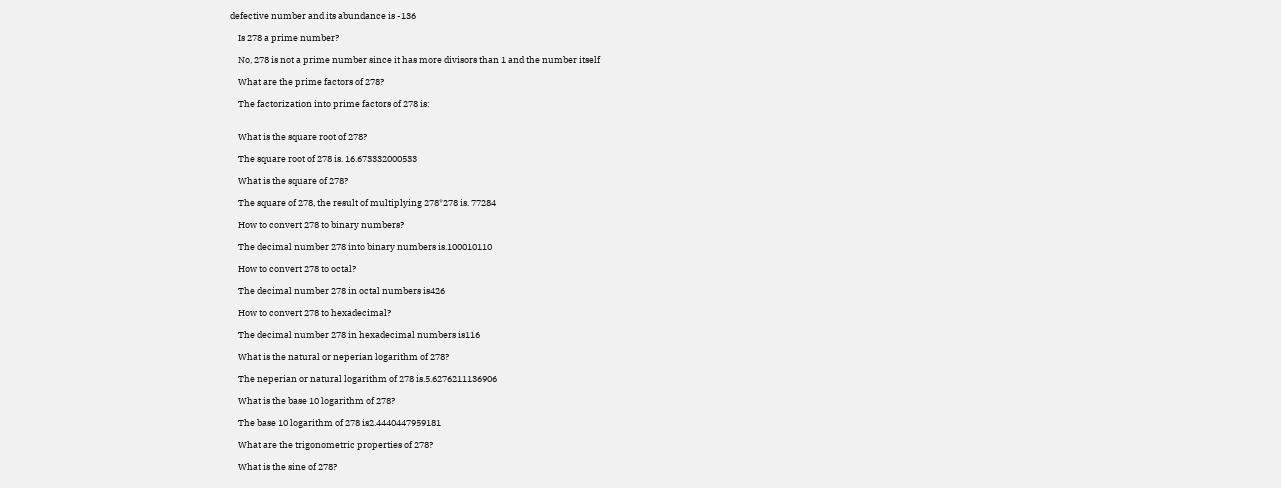defective number and its abundance is -136

    Is 278 a prime number?

    No, 278 is not a prime number since it has more divisors than 1 and the number itself

    What are the prime factors of 278?

    The factorization into prime factors of 278 is:


    What is the square root of 278?

    The square root of 278 is. 16.673332000533

    What is the square of 278?

    The square of 278, the result of multiplying 278*278 is. 77284

    How to convert 278 to binary numbers?

    The decimal number 278 into binary numbers is.100010110

    How to convert 278 to octal?

    The decimal number 278 in octal numbers is426

    How to convert 278 to hexadecimal?

    The decimal number 278 in hexadecimal numbers is116

    What is the natural or neperian logarithm of 278?

    The neperian or natural logarithm of 278 is.5.6276211136906

    What is the base 10 logarithm of 278?

    The base 10 logarithm of 278 is2.4440447959181

    What are the trigonometric properties of 278?

    What is the sine of 278?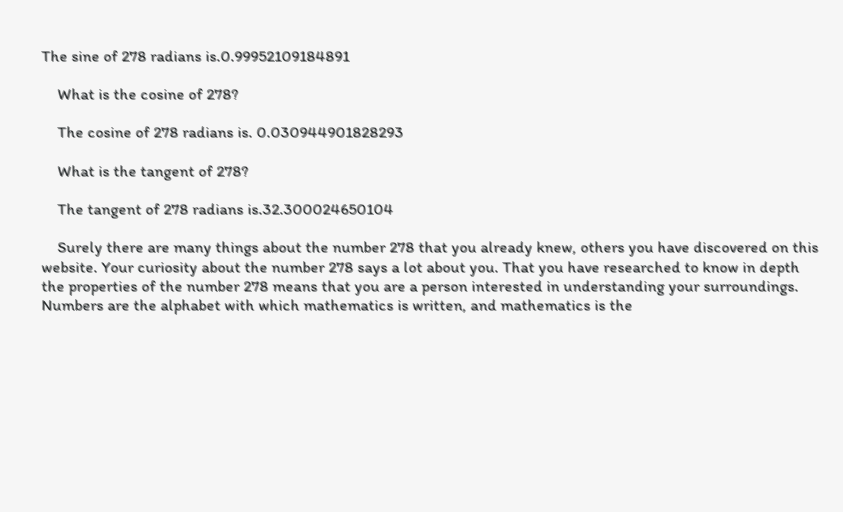The sine of 278 radians is.0.99952109184891

    What is the cosine of 278?

    The cosine of 278 radians is. 0.030944901828293

    What is the tangent of 278?

    The tangent of 278 radians is.32.300024650104

    Surely there are many things about the number 278 that you already knew, others you have discovered on this website. Your curiosity about the number 278 says a lot about you. That you have researched to know in depth the properties of the number 278 means that you are a person interested in understanding your surroundings. Numbers are the alphabet with which mathematics is written, and mathematics is the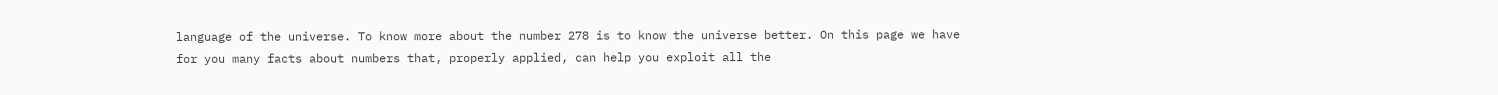language of the universe. To know more about the number 278 is to know the universe better. On this page we have for you many facts about numbers that, properly applied, can help you exploit all the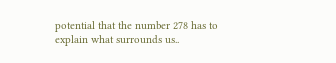potential that the number 278 has to explain what surrounds us..